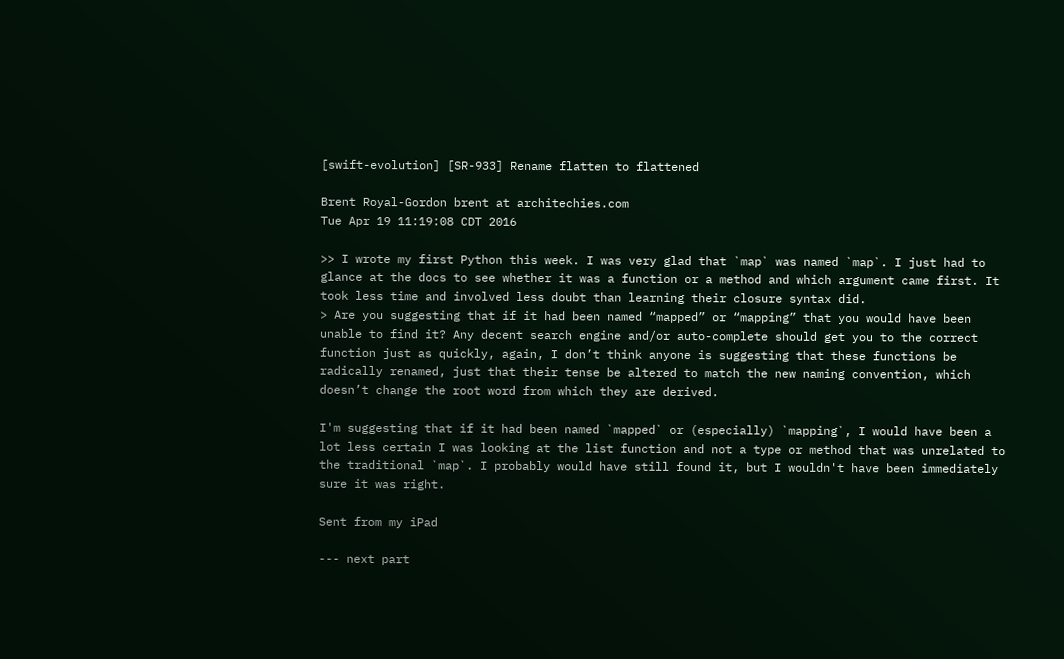[swift-evolution] [SR-933] Rename flatten to flattened

Brent Royal-Gordon brent at architechies.com
Tue Apr 19 11:19:08 CDT 2016

>> I wrote my first Python this week. I was very glad that `map` was named `map`. I just had to glance at the docs to see whether it was a function or a method and which argument came first. It took less time and involved less doubt than learning their closure syntax did.
> Are you suggesting that if it had been named “mapped” or “mapping” that you would have been unable to find it? Any decent search engine and/or auto-complete should get you to the correct function just as quickly, again, I don’t think anyone is suggesting that these functions be radically renamed, just that their tense be altered to match the new naming convention, which doesn’t change the root word from which they are derived.

I'm suggesting that if it had been named `mapped` or (especially) `mapping`, I would have been a lot less certain I was looking at the list function and not a type or method that was unrelated to the traditional `map`. I probably would have still found it, but I wouldn't have been immediately sure it was right.

Sent from my iPad

--- next part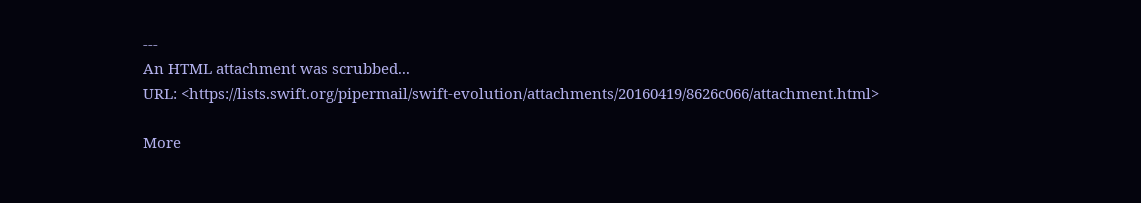---
An HTML attachment was scrubbed...
URL: <https://lists.swift.org/pipermail/swift-evolution/attachments/20160419/8626c066/attachment.html>

More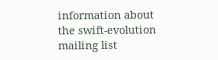information about the swift-evolution mailing list